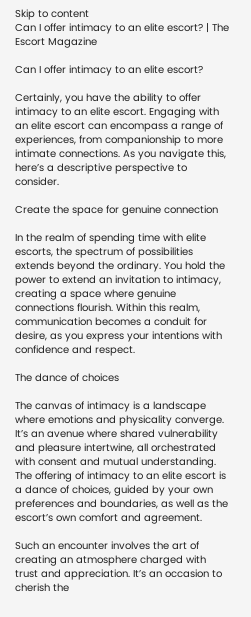Skip to content
Can I offer intimacy to an elite escort? | The Escort Magazine

Can I offer intimacy to an elite escort?

Certainly, you have the ability to offer intimacy to an elite escort. Engaging with an elite escort can encompass a range of experiences, from companionship to more intimate connections. As you navigate this, here’s a descriptive perspective to consider.

Create the space for genuine connection

In the realm of spending time with elite escorts, the spectrum of possibilities extends beyond the ordinary. You hold the power to extend an invitation to intimacy, creating a space where genuine connections flourish. Within this realm, communication becomes a conduit for desire, as you express your intentions with confidence and respect.

The dance of choices

The canvas of intimacy is a landscape where emotions and physicality converge. It’s an avenue where shared vulnerability and pleasure intertwine, all orchestrated with consent and mutual understanding. The offering of intimacy to an elite escort is a dance of choices, guided by your own preferences and boundaries, as well as the escort’s own comfort and agreement.

Such an encounter involves the art of creating an atmosphere charged with trust and appreciation. It’s an occasion to cherish the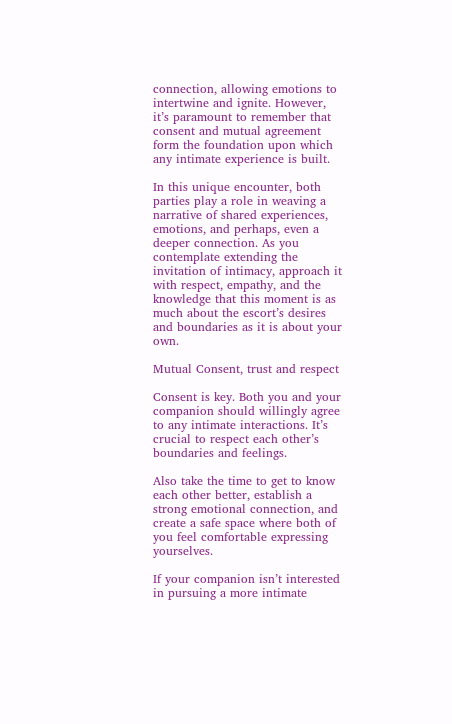connection, allowing emotions to intertwine and ignite. However, it’s paramount to remember that consent and mutual agreement form the foundation upon which any intimate experience is built.

In this unique encounter, both parties play a role in weaving a narrative of shared experiences, emotions, and perhaps, even a deeper connection. As you contemplate extending the invitation of intimacy, approach it with respect, empathy, and the knowledge that this moment is as much about the escort’s desires and boundaries as it is about your own.

Mutual Consent, trust and respect

Consent is key. Both you and your companion should willingly agree to any intimate interactions. It’s crucial to respect each other’s boundaries and feelings.

Also take the time to get to know each other better, establish a strong emotional connection, and create a safe space where both of you feel comfortable expressing yourselves.

If your companion isn’t interested in pursuing a more intimate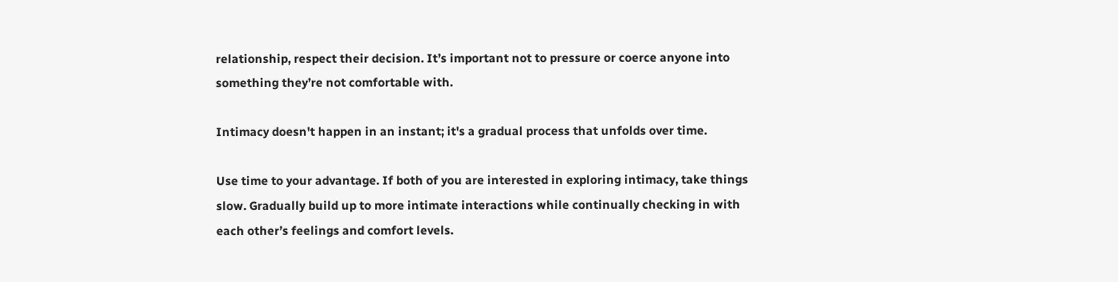relationship, respect their decision. It’s important not to pressure or coerce anyone into something they’re not comfortable with.

Intimacy doesn't happen in an instant; it's a gradual process that unfolds over time.

Use time to your advantage. If both of you are interested in exploring intimacy, take things slow. Gradually build up to more intimate interactions while continually checking in with each other’s feelings and comfort levels.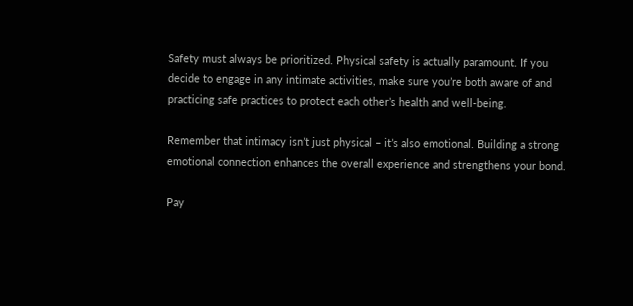Safety must always be prioritized. Physical safety is actually paramount. If you decide to engage in any intimate activities, make sure you’re both aware of and practicing safe practices to protect each other’s health and well-being.

Remember that intimacy isn’t just physical – it’s also emotional. Building a strong emotional connection enhances the overall experience and strengthens your bond.

Pay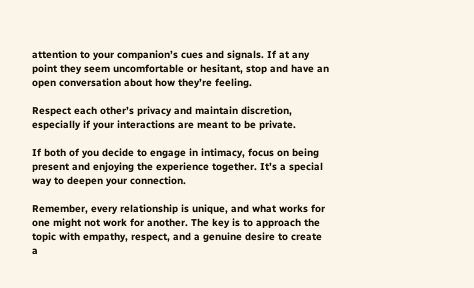attention to your companion’s cues and signals. If at any point they seem uncomfortable or hesitant, stop and have an open conversation about how they’re feeling.

Respect each other’s privacy and maintain discretion, especially if your interactions are meant to be private.

If both of you decide to engage in intimacy, focus on being present and enjoying the experience together. It’s a special way to deepen your connection.

Remember, every relationship is unique, and what works for one might not work for another. The key is to approach the topic with empathy, respect, and a genuine desire to create a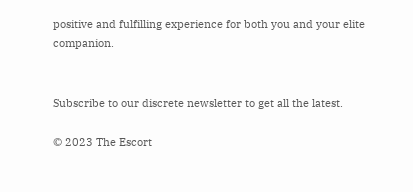positive and fulfilling experience for both you and your elite companion.


Subscribe to our discrete newsletter to get all the latest.

© 2023 The Escort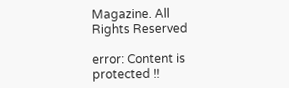Magazine. All Rights Reserved

error: Content is protected !!